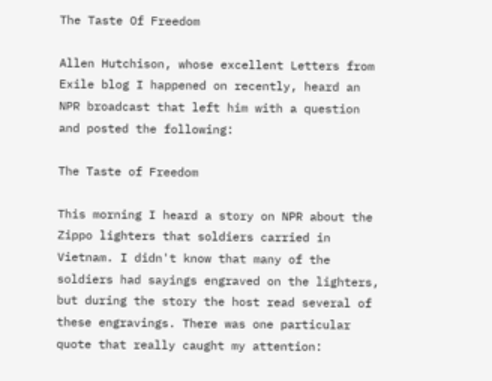The Taste Of Freedom

Allen Hutchison, whose excellent Letters from Exile blog I happened on recently, heard an NPR broadcast that left him with a question and posted the following:

The Taste of Freedom

This morning I heard a story on NPR about the Zippo lighters that soldiers carried in Vietnam. I didn't know that many of the soldiers had sayings engraved on the lighters, but during the story the host read several of these engravings. There was one particular quote that really caught my attention: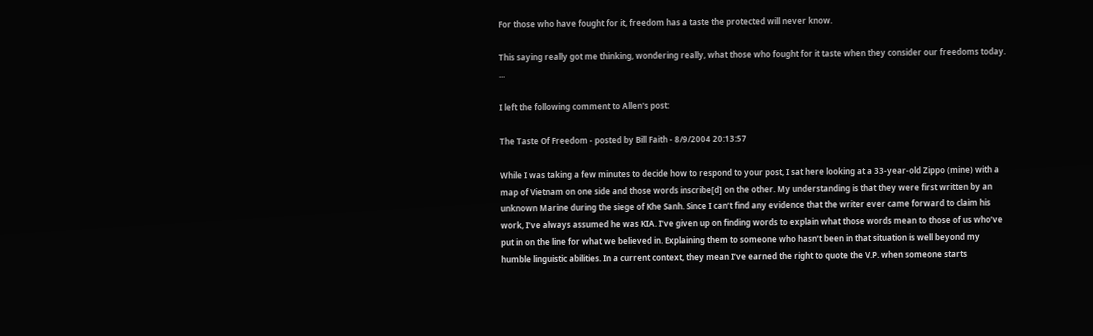For those who have fought for it, freedom has a taste the protected will never know.

This saying really got me thinking, wondering really, what those who fought for it taste when they consider our freedoms today. ...

I left the following comment to Allen's post:

The Taste Of Freedom - posted by Bill Faith - 8/9/2004 20:13:57

While I was taking a few minutes to decide how to respond to your post, I sat here looking at a 33-year-old Zippo (mine) with a map of Vietnam on one side and those words inscribe[d] on the other. My understanding is that they were first written by an unknown Marine during the siege of Khe Sanh. Since I can’t find any evidence that the writer ever came forward to claim his work, I’ve always assumed he was KIA. I’ve given up on finding words to explain what those words mean to those of us who’ve put in on the line for what we believed in. Explaining them to someone who hasn’t been in that situation is well beyond my humble linguistic abilities. In a current context, they mean I’ve earned the right to quote the V.P. when someone starts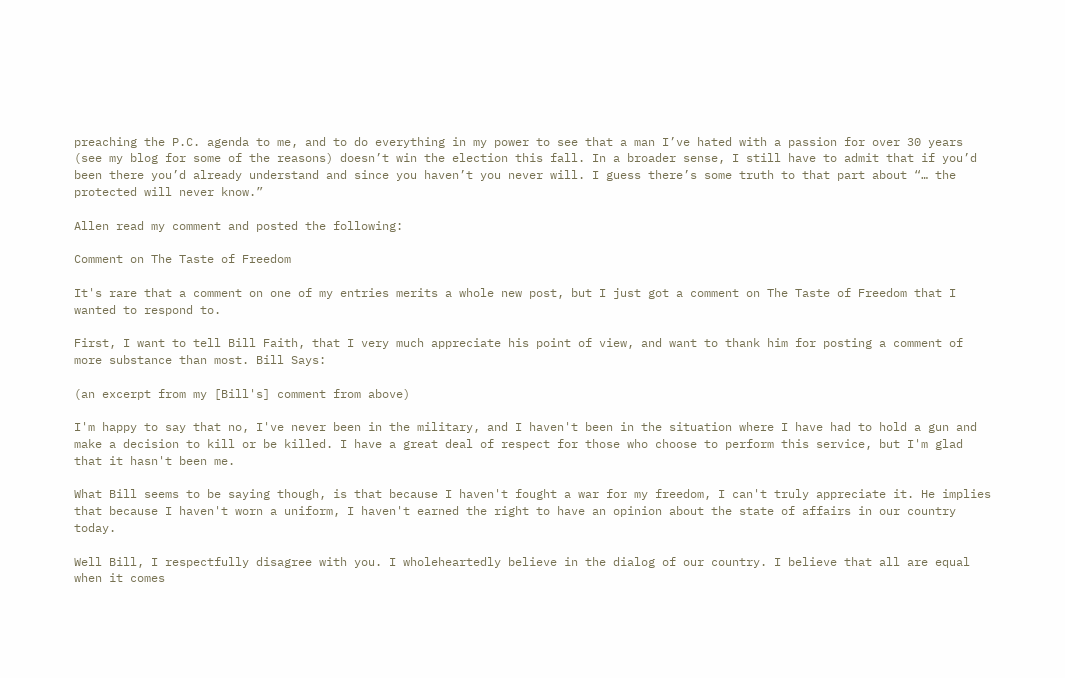preaching the P.C. agenda to me, and to do everything in my power to see that a man I’ve hated with a passion for over 30 years (see my blog for some of the reasons) doesn’t win the election this fall. In a broader sense, I still have to admit that if you’d been there you’d already understand and since you haven’t you never will. I guess there’s some truth to that part about “… the protected will never know.”

Allen read my comment and posted the following:

Comment on The Taste of Freedom

It's rare that a comment on one of my entries merits a whole new post, but I just got a comment on The Taste of Freedom that I wanted to respond to.

First, I want to tell Bill Faith, that I very much appreciate his point of view, and want to thank him for posting a comment of more substance than most. Bill Says:

(an excerpt from my [Bill's] comment from above)

I'm happy to say that no, I've never been in the military, and I haven't been in the situation where I have had to hold a gun and make a decision to kill or be killed. I have a great deal of respect for those who choose to perform this service, but I'm glad that it hasn't been me.

What Bill seems to be saying though, is that because I haven't fought a war for my freedom, I can't truly appreciate it. He implies that because I haven't worn a uniform, I haven't earned the right to have an opinion about the state of affairs in our country today.

Well Bill, I respectfully disagree with you. I wholeheartedly believe in the dialog of our country. I believe that all are equal when it comes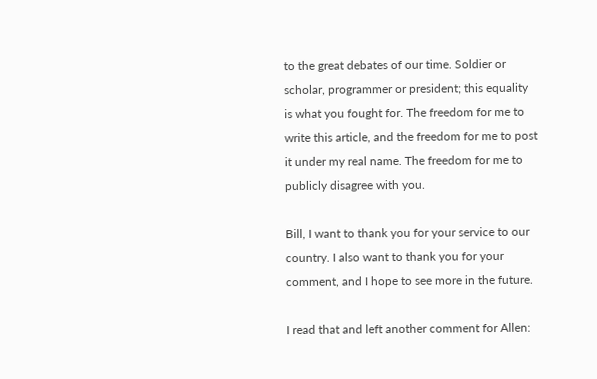to the great debates of our time. Soldier or scholar, programmer or president; this equality is what you fought for. The freedom for me to write this article, and the freedom for me to post it under my real name. The freedom for me to publicly disagree with you.

Bill, I want to thank you for your service to our country. I also want to thank you for your comment, and I hope to see more in the future.

I read that and left another comment for Allen: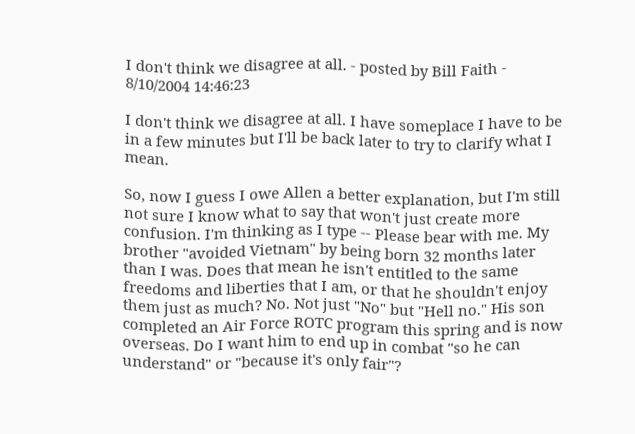I don't think we disagree at all. - posted by Bill Faith - 8/10/2004 14:46:23

I don't think we disagree at all. I have someplace I have to be in a few minutes but I'll be back later to try to clarify what I mean.

So, now I guess I owe Allen a better explanation, but I'm still not sure I know what to say that won't just create more confusion. I'm thinking as I type -- Please bear with me. My brother "avoided Vietnam" by being born 32 months later than I was. Does that mean he isn't entitled to the same freedoms and liberties that I am, or that he shouldn't enjoy them just as much? No. Not just "No" but "Hell no." His son completed an Air Force ROTC program this spring and is now overseas. Do I want him to end up in combat "so he can understand" or "because it's only fair"?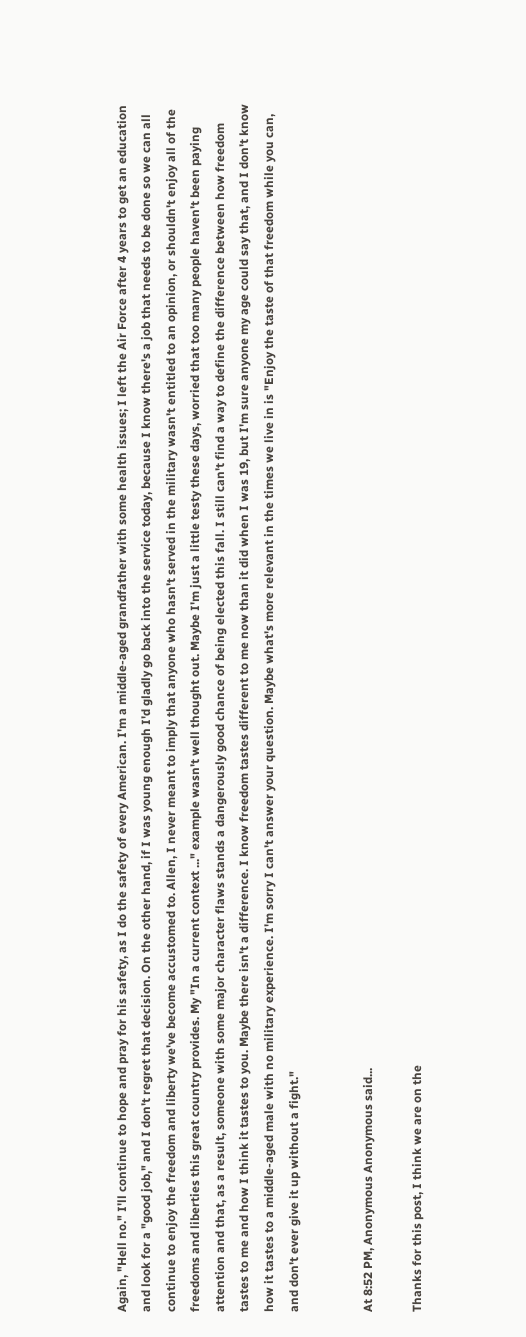Again, "Hell no." I'll continue to hope and pray for his safety, as I do the safety of every American. I'm a middle-aged grandfather with some health issues; I left the Air Force after 4 years to get an education and look for a "good job," and I don't regret that decision. On the other hand, if I was young enough I'd gladly go back into the service today, because I know there's a job that needs to be done so we can all continue to enjoy the freedom and liberty we've become accustomed to. Allen, I never meant to imply that anyone who hasn't served in the military wasn't entitled to an opinion, or shouldn't enjoy all of the freedoms and liberties this great country provides. My "In a current context ..." example wasn't well thought out. Maybe I'm just a little testy these days, worried that too many people haven't been paying attention and that, as a result, someone with some major character flaws stands a dangerously good chance of being elected this fall. I still can't find a way to define the difference between how freedom tastes to me and how I think it tastes to you. Maybe there isn't a difference. I know freedom tastes different to me now than it did when I was 19, but I'm sure anyone my age could say that, and I don't know how it tastes to a middle-aged male with no military experience. I'm sorry I can't answer your question. Maybe what's more relevant in the times we live in is "Enjoy the taste of that freedom while you can, and don't ever give it up without a fight."


At 8:52 PM, Anonymous Anonymous said...

Thanks for this post, I think we are on the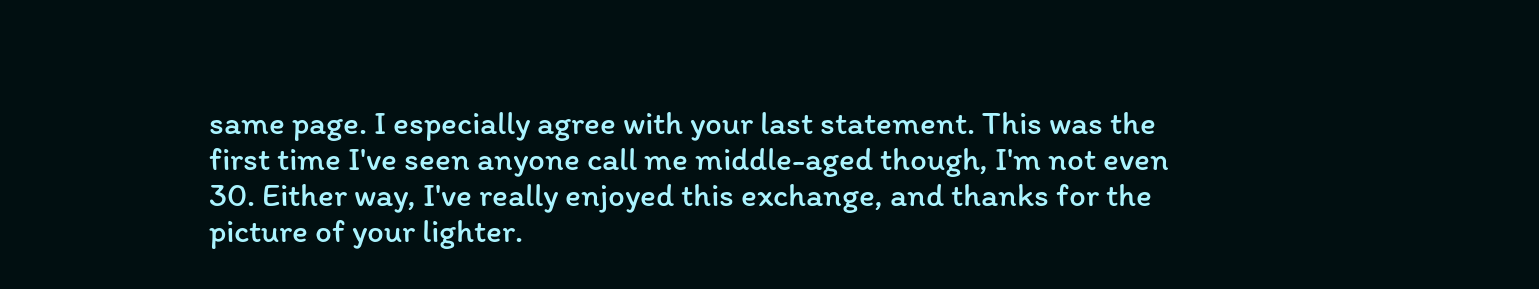same page. I especially agree with your last statement. This was the first time I've seen anyone call me middle-aged though, I'm not even 30. Either way, I've really enjoyed this exchange, and thanks for the picture of your lighter.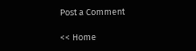Post a Comment

<< Home